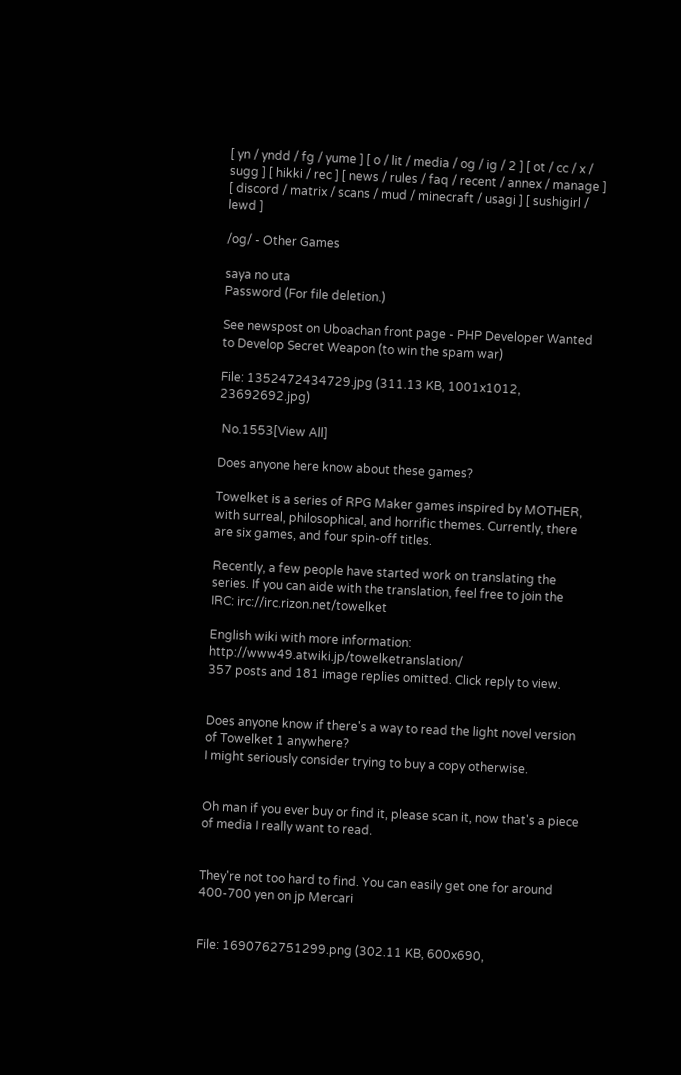[ yn / yndd / fg / yume ] [ o / lit / media / og / ig / 2 ] [ ot / cc / x / sugg ] [ hikki / rec ] [ news / rules / faq / recent / annex / manage ] [ discord / matrix / scans / mud / minecraft / usagi ] [ sushigirl / lewd ]

/og/ - Other Games

saya no uta
Password (For file deletion.)

See newspost on Uboachan front page - PHP Developer Wanted to Develop Secret Weapon (to win the spam war)

File: 1352472434729.jpg (311.13 KB, 1001x1012, 23692692.jpg)

 No.1553[View All]

Does anyone here know about these games?

Towelket is a series of RPG Maker games inspired by MOTHER, with surreal, philosophical, and horrific themes. Currently, there are six games, and four spin-off titles.

Recently, a few people have started work on translating the series. If you can aide with the translation, feel free to join the IRC: irc://irc.rizon.net/towelket

English wiki with more information: http://www49.atwiki.jp/towelketranslation/
357 posts and 181 image replies omitted. Click reply to view.


Does anyone know if there's a way to read the light novel version of Towelket 1 anywhere?
I might seriously consider trying to buy a copy otherwise.


Oh man if you ever buy or find it, please scan it, now that's a piece of media I really want to read.


They're not too hard to find. You can easily get one for around 400-700 yen on jp Mercari


File: 1690762751299.png (302.11 KB, 600x690,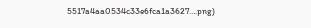5517a4aa0534c33e6fca1a3627….png)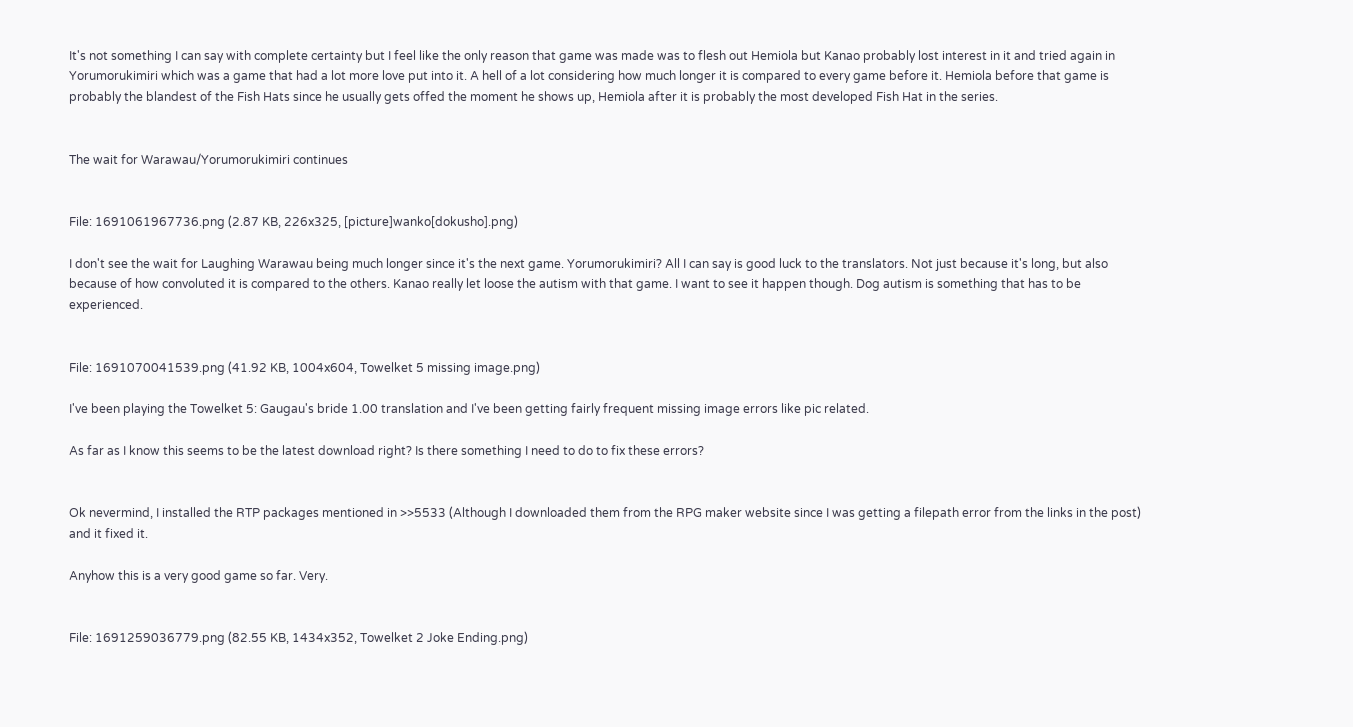It's not something I can say with complete certainty but I feel like the only reason that game was made was to flesh out Hemiola but Kanao probably lost interest in it and tried again in Yorumorukimiri which was a game that had a lot more love put into it. A hell of a lot considering how much longer it is compared to every game before it. Hemiola before that game is probably the blandest of the Fish Hats since he usually gets offed the moment he shows up, Hemiola after it is probably the most developed Fish Hat in the series.


The wait for Warawau/Yorumorukimiri continues


File: 1691061967736.png (2.87 KB, 226x325, [picture]wanko[dokusho].png)

I don't see the wait for Laughing Warawau being much longer since it's the next game. Yorumorukimiri? All I can say is good luck to the translators. Not just because it's long, but also because of how convoluted it is compared to the others. Kanao really let loose the autism with that game. I want to see it happen though. Dog autism is something that has to be experienced.


File: 1691070041539.png (41.92 KB, 1004x604, Towelket 5 missing image.png)

I've been playing the Towelket 5: Gaugau's bride 1.00 translation and I've been getting fairly frequent missing image errors like pic related.

As far as I know this seems to be the latest download right? Is there something I need to do to fix these errors?


Ok nevermind, I installed the RTP packages mentioned in >>5533 (Although I downloaded them from the RPG maker website since I was getting a filepath error from the links in the post) and it fixed it.

Anyhow this is a very good game so far. Very.


File: 1691259036779.png (82.55 KB, 1434x352, Towelket 2 Joke Ending.png)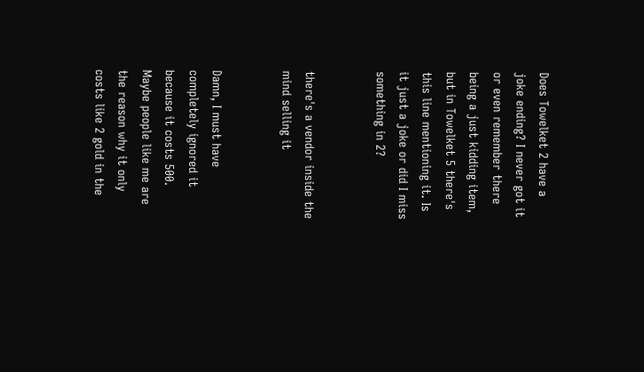Does Towelket 2 have a joke ending? I never got it or even remember there being a just kidding item, but in Towelket 5 there's this line mentioning it. Is it just a joke or did I miss something in 2?


there's a vendor inside the mind selling it


Damn, I must have completely ignored it because it costs 500. Maybe people like me are the reason why it only costs like 2 gold in the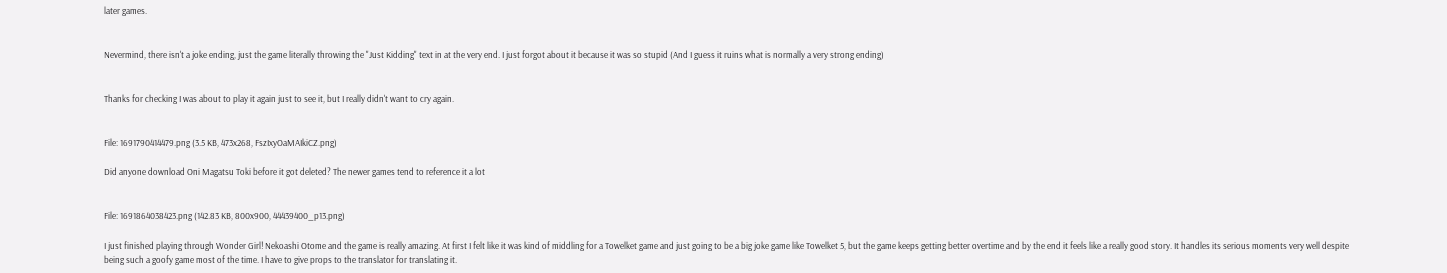later games.


Nevermind, there isn't a joke ending, just the game literally throwing the "Just Kidding" text in at the very end. I just forgot about it because it was so stupid (And I guess it ruins what is normally a very strong ending)


Thanks for checking I was about to play it again just to see it, but I really didn't want to cry again.


File: 1691790414479.png (3.5 KB, 473x268, FszIxyOaMAIkiCZ.png)

Did anyone download Oni Magatsu Toki before it got deleted? The newer games tend to reference it a lot


File: 1691864038423.png (142.83 KB, 800x900, 44439400_p13.png)

I just finished playing through Wonder Girl! Nekoashi Otome and the game is really amazing. At first I felt like it was kind of middling for a Towelket game and just going to be a big joke game like Towelket 5, but the game keeps getting better overtime and by the end it feels like a really good story. It handles its serious moments very well despite being such a goofy game most of the time. I have to give props to the translator for translating it.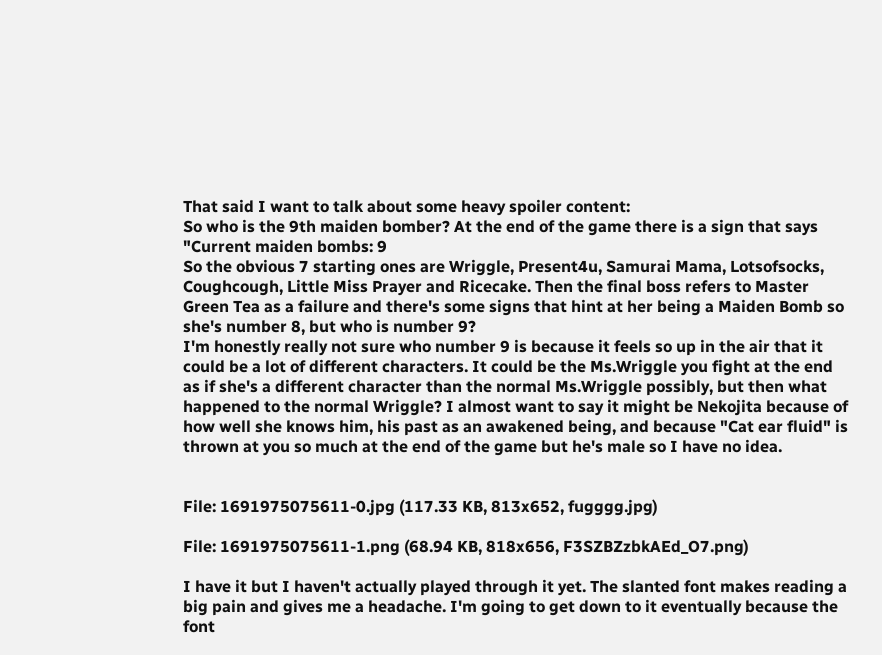That said I want to talk about some heavy spoiler content:
So who is the 9th maiden bomber? At the end of the game there is a sign that says "Current maiden bombs: 9
So the obvious 7 starting ones are Wriggle, Present4u, Samurai Mama, Lotsofsocks, Coughcough, Little Miss Prayer and Ricecake. Then the final boss refers to Master Green Tea as a failure and there's some signs that hint at her being a Maiden Bomb so she's number 8, but who is number 9?
I'm honestly really not sure who number 9 is because it feels so up in the air that it could be a lot of different characters. It could be the Ms.Wriggle you fight at the end as if she's a different character than the normal Ms.Wriggle possibly, but then what happened to the normal Wriggle? I almost want to say it might be Nekojita because of how well she knows him, his past as an awakened being, and because "Cat ear fluid" is thrown at you so much at the end of the game but he's male so I have no idea.


File: 1691975075611-0.jpg (117.33 KB, 813x652, fugggg.jpg)

File: 1691975075611-1.png (68.94 KB, 818x656, F3SZBZzbkAEd_O7.png)

I have it but I haven't actually played through it yet. The slanted font makes reading a big pain and gives me a headache. I'm going to get down to it eventually because the font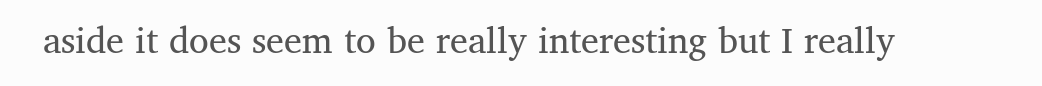aside it does seem to be really interesting but I really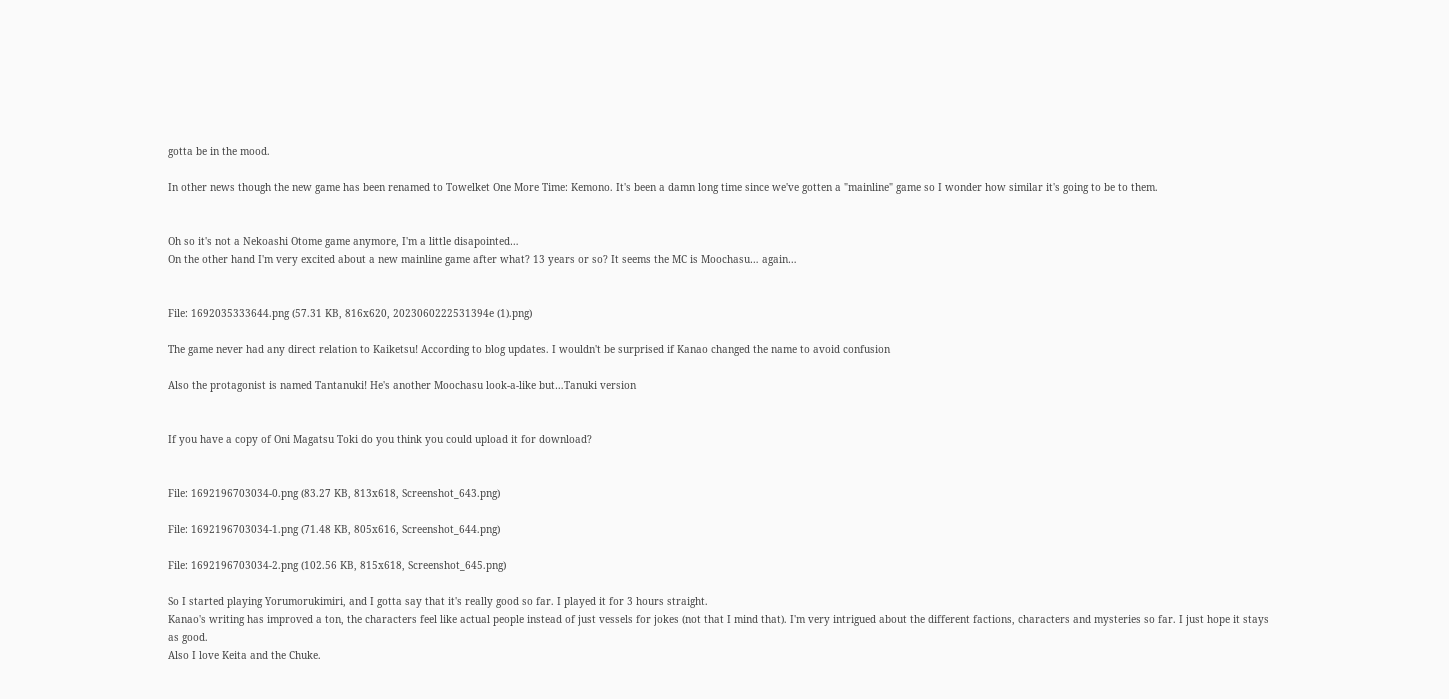gotta be in the mood.

In other news though the new game has been renamed to Towelket One More Time: Kemono. It's been a damn long time since we've gotten a "mainline" game so I wonder how similar it's going to be to them.


Oh so it's not a Nekoashi Otome game anymore, I'm a little disapointed…
On the other hand I'm very excited about a new mainline game after what? 13 years or so? It seems the MC is Moochasu… again…


File: 1692035333644.png (57.31 KB, 816x620, 2023060222531394e (1).png)

The game never had any direct relation to Kaiketsu! According to blog updates. I wouldn't be surprised if Kanao changed the name to avoid confusion

Also the protagonist is named Tantanuki! He's another Moochasu look-a-like but…Tanuki version


If you have a copy of Oni Magatsu Toki do you think you could upload it for download?


File: 1692196703034-0.png (83.27 KB, 813x618, Screenshot_643.png)

File: 1692196703034-1.png (71.48 KB, 805x616, Screenshot_644.png)

File: 1692196703034-2.png (102.56 KB, 815x618, Screenshot_645.png)

So I started playing Yorumorukimiri, and I gotta say that it's really good so far. I played it for 3 hours straight.
Kanao's writing has improved a ton, the characters feel like actual people instead of just vessels for jokes (not that I mind that). I'm very intrigued about the different factions, characters and mysteries so far. I just hope it stays as good.
Also I love Keita and the Chuke.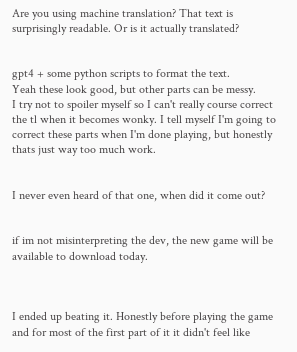Are you using machine translation? That text is surprisingly readable. Or is it actually translated?


gpt4 + some python scripts to format the text.
Yeah these look good, but other parts can be messy.
I try not to spoiler myself so I can't really course correct the tl when it becomes wonky. I tell myself I'm going to correct these parts when I'm done playing, but honestly thats just way too much work.


I never even heard of that one, when did it come out?


if im not misinterpreting the dev, the new game will be available to download today.



I ended up beating it. Honestly before playing the game and for most of the first part of it it didn't feel like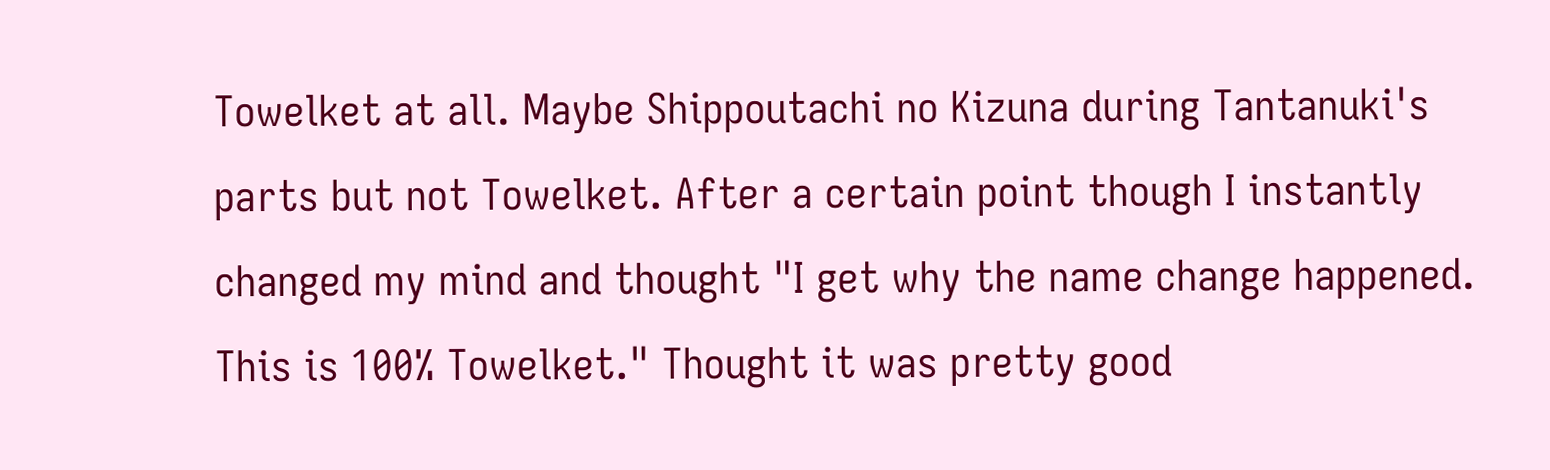Towelket at all. Maybe Shippoutachi no Kizuna during Tantanuki's parts but not Towelket. After a certain point though I instantly changed my mind and thought "I get why the name change happened. This is 100% Towelket." Thought it was pretty good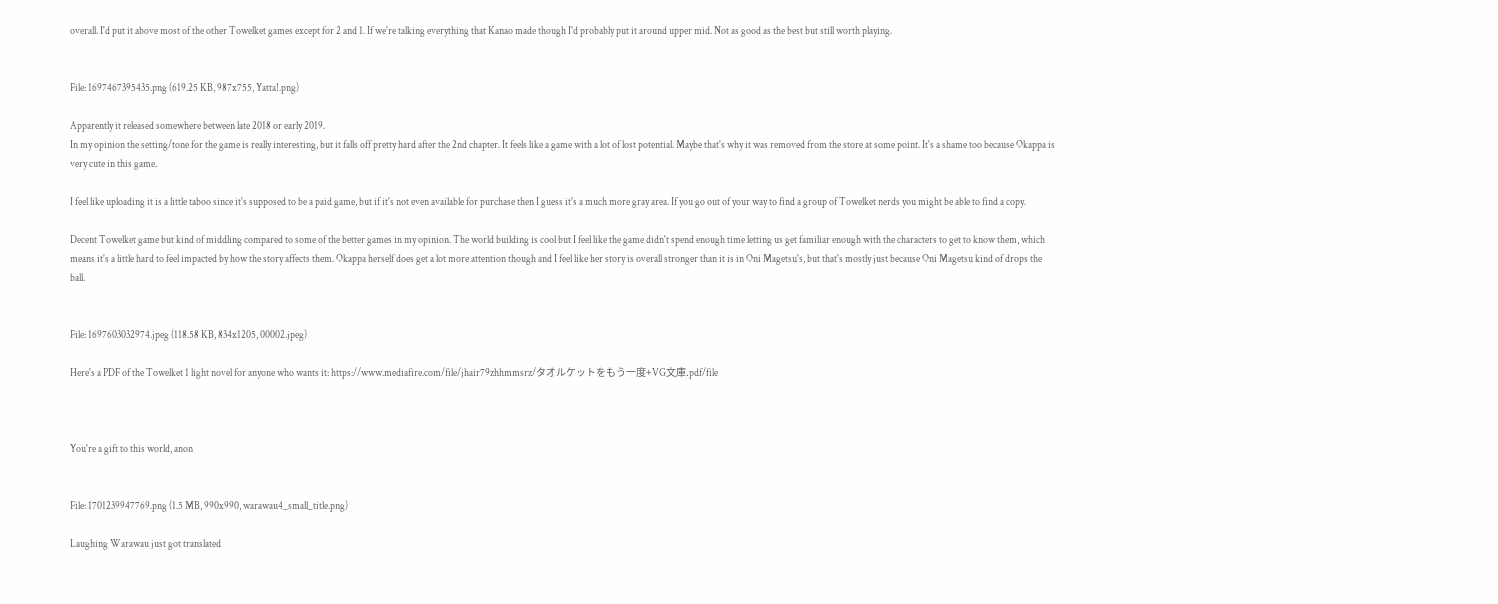overall. I'd put it above most of the other Towelket games except for 2 and 1. If we're talking everything that Kanao made though I'd probably put it around upper mid. Not as good as the best but still worth playing.


File: 1697467395435.png (619.25 KB, 987x755, Yatta!.png)

Apparently it released somewhere between late 2018 or early 2019.
In my opinion the setting/tone for the game is really interesting, but it falls off pretty hard after the 2nd chapter. It feels like a game with a lot of lost potential. Maybe that's why it was removed from the store at some point. It's a shame too because Okappa is very cute in this game.

I feel like uploading it is a little taboo since it's supposed to be a paid game, but if it's not even available for purchase then I guess it's a much more gray area. If you go out of your way to find a group of Towelket nerds you might be able to find a copy.

Decent Towelket game but kind of middling compared to some of the better games in my opinion. The world building is cool but I feel like the game didn't spend enough time letting us get familiar enough with the characters to get to know them, which means it's a little hard to feel impacted by how the story affects them. Okappa herself does get a lot more attention though and I feel like her story is overall stronger than it is in Oni Magetsu's, but that's mostly just because Oni Magetsu kind of drops the ball.


File: 1697603032974.jpeg (118.58 KB, 834x1205, 00002.jpeg)

Here's a PDF of the Towelket 1 light novel for anyone who wants it: https://www.mediafire.com/file/jhair79zhhmmsrz/タオルケットをもう一度+VG文庫.pdf/file



You're a gift to this world, anon


File: 1701239947769.png (1.5 MB, 990x990, warawau4_small_title.png)

Laughing Warawau just got translated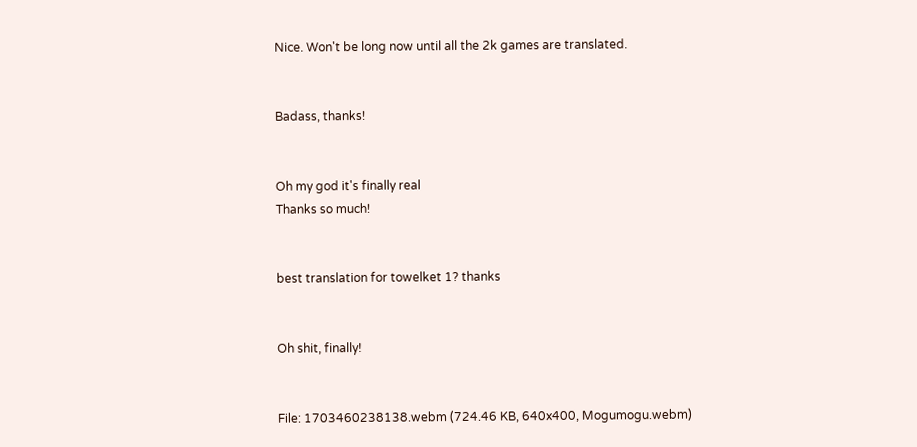Nice. Won't be long now until all the 2k games are translated.


Badass, thanks!


Oh my god it's finally real
Thanks so much!


best translation for towelket 1? thanks


Oh shit, finally!


File: 1703460238138.webm (724.46 KB, 640x400, Mogumogu.webm)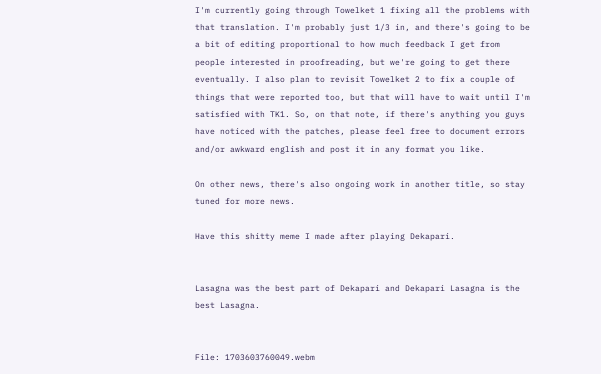I'm currently going through Towelket 1 fixing all the problems with that translation. I'm probably just 1/3 in, and there's going to be a bit of editing proportional to how much feedback I get from people interested in proofreading, but we're going to get there eventually. I also plan to revisit Towelket 2 to fix a couple of things that were reported too, but that will have to wait until I'm satisfied with TK1. So, on that note, if there's anything you guys have noticed with the patches, please feel free to document errors and/or awkward english and post it in any format you like.

On other news, there's also ongoing work in another title, so stay tuned for more news.

Have this shitty meme I made after playing Dekapari.


Lasagna was the best part of Dekapari and Dekapari Lasagna is the best Lasagna.


File: 1703603760049.webm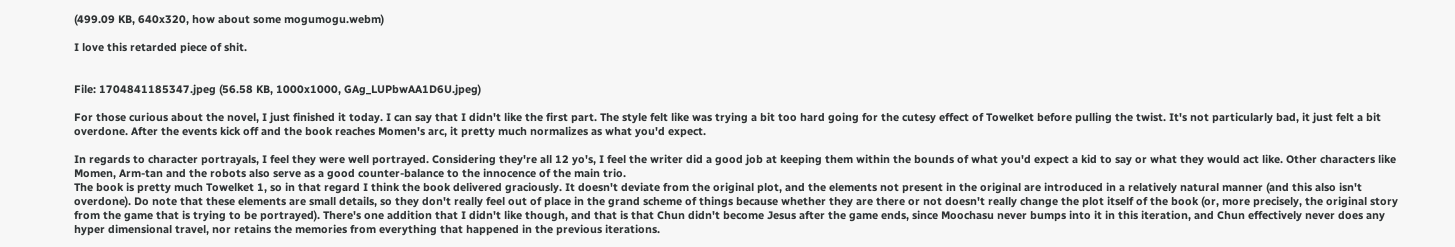(499.09 KB, 640x320, how about some mogumogu.webm)

I love this retarded piece of shit.


File: 1704841185347.jpeg (56.58 KB, 1000x1000, GAg_LUPbwAA1D6U.jpeg)

For those curious about the novel, I just finished it today. I can say that I didn't like the first part. The style felt like was trying a bit too hard going for the cutesy effect of Towelket before pulling the twist. It's not particularly bad, it just felt a bit overdone. After the events kick off and the book reaches Momen's arc, it pretty much normalizes as what you'd expect.

In regards to character portrayals, I feel they were well portrayed. Considering they're all 12 yo's, I feel the writer did a good job at keeping them within the bounds of what you'd expect a kid to say or what they would act like. Other characters like Momen, Arm-tan and the robots also serve as a good counter-balance to the innocence of the main trio.
The book is pretty much Towelket 1, so in that regard I think the book delivered graciously. It doesn't deviate from the original plot, and the elements not present in the original are introduced in a relatively natural manner (and this also isn't overdone). Do note that these elements are small details, so they don't really feel out of place in the grand scheme of things because whether they are there or not doesn't really change the plot itself of the book (or, more precisely, the original story from the game that is trying to be portrayed). There's one addition that I didn't like though, and that is that Chun didn't become Jesus after the game ends, since Moochasu never bumps into it in this iteration, and Chun effectively never does any hyper dimensional travel, nor retains the memories from everything that happened in the previous iterations.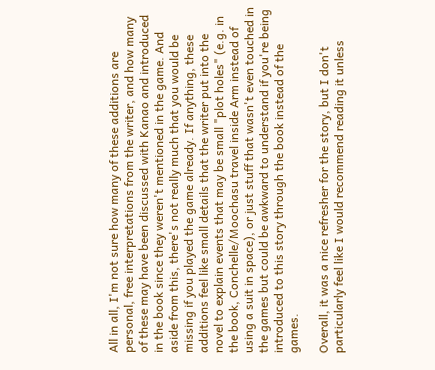All in all, I'm not sure how many of these additions are personal, free interpretations from the writer, and how many of these may have been discussed with Kanao and introduced in the book since they weren't mentioned in the game. And aside from this, there's not really much that you would be missing if you played the game already. If anything, these additions feel like small details that the writer put into the novel to explain events that may be small "plot holes" (e.g. in the book, Conchelle/Moochasu travel inside Arm instead of using a suit in space), or just stuff that wasn't even touched in the games but could be awkward to understand if you're being introduced to this story through the book instead of the games.

Overall, it was a nice refresher for the story, but I don't particularly feel like I would recommend reading it unless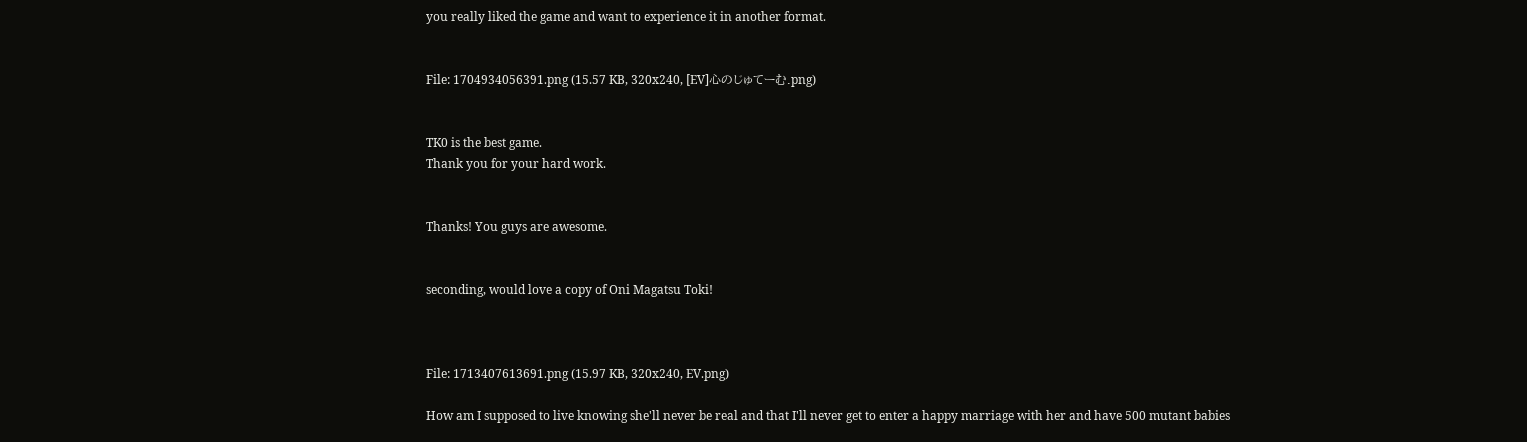you really liked the game and want to experience it in another format.


File: 1704934056391.png (15.57 KB, 320x240, [EV]心のじゅてーむ.png)


TK0 is the best game.
Thank you for your hard work.


Thanks! You guys are awesome.


seconding, would love a copy of Oni Magatsu Toki!



File: 1713407613691.png (15.97 KB, 320x240, EV.png)

How am I supposed to live knowing she'll never be real and that I'll never get to enter a happy marriage with her and have 500 mutant babies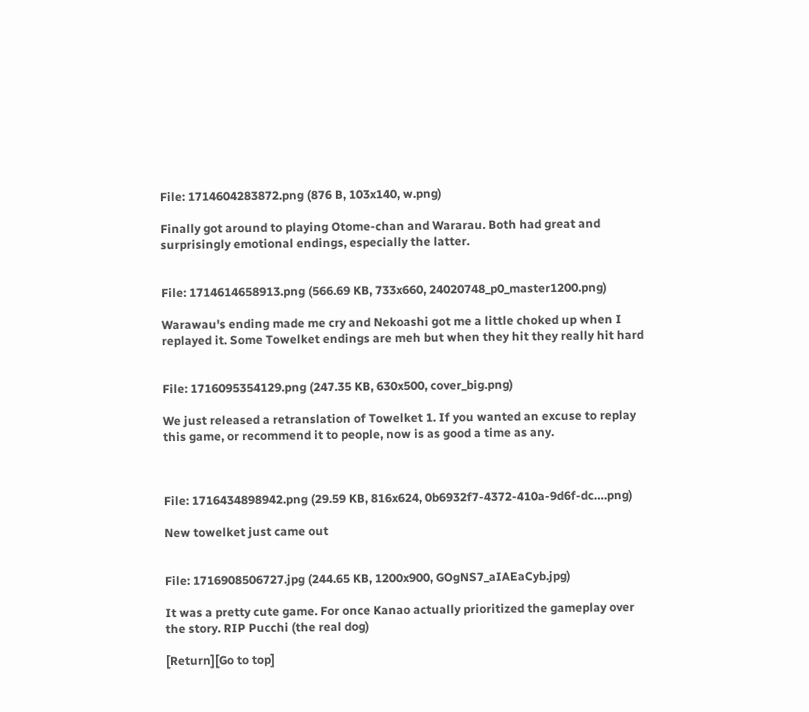File: 1714604283872.png (876 B, 103x140, w.png)

Finally got around to playing Otome-chan and Wararau. Both had great and surprisingly emotional endings, especially the latter.


File: 1714614658913.png (566.69 KB, 733x660, 24020748_p0_master1200.png)

Warawau's ending made me cry and Nekoashi got me a little choked up when I replayed it. Some Towelket endings are meh but when they hit they really hit hard


File: 1716095354129.png (247.35 KB, 630x500, cover_big.png)

We just released a retranslation of Towelket 1. If you wanted an excuse to replay this game, or recommend it to people, now is as good a time as any.



File: 1716434898942.png (29.59 KB, 816x624, 0b6932f7-4372-410a-9d6f-dc….png)

New towelket just came out


File: 1716908506727.jpg (244.65 KB, 1200x900, GOgNS7_aIAEaCyb.jpg)

It was a pretty cute game. For once Kanao actually prioritized the gameplay over the story. RIP Pucchi (the real dog)

[Return][Go to top]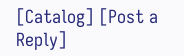[Catalog] [Post a Reply]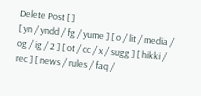Delete Post [ ]
[ yn / yndd / fg / yume ] [ o / lit / media / og / ig / 2 ] [ ot / cc / x / sugg ] [ hikki / rec ] [ news / rules / faq /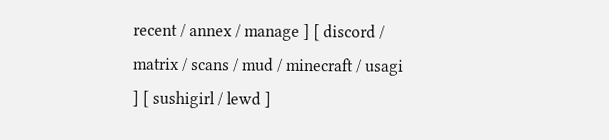recent / annex / manage ] [ discord / matrix / scans / mud / minecraft / usagi ] [ sushigirl / lewd ]